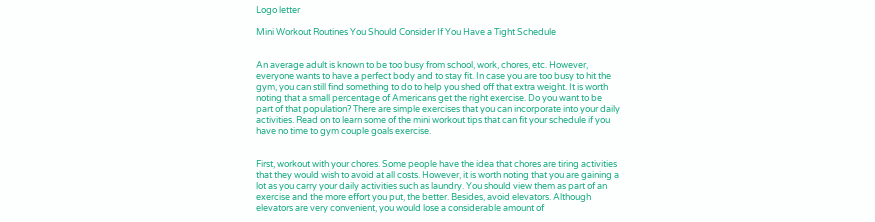Logo letter

Mini Workout Routines You Should Consider If You Have a Tight Schedule


An average adult is known to be too busy from school, work, chores, etc. However, everyone wants to have a perfect body and to stay fit. In case you are too busy to hit the gym, you can still find something to do to help you shed off that extra weight. It is worth noting that a small percentage of Americans get the right exercise. Do you want to be part of that population? There are simple exercises that you can incorporate into your daily activities. Read on to learn some of the mini workout tips that can fit your schedule if you have no time to gym couple goals exercise.


First, workout with your chores. Some people have the idea that chores are tiring activities that they would wish to avoid at all costs. However, it is worth noting that you are gaining a lot as you carry your daily activities such as laundry. You should view them as part of an exercise and the more effort you put, the better. Besides, avoid elevators. Although elevators are very convenient, you would lose a considerable amount of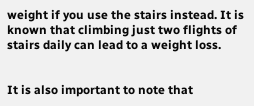weight if you use the stairs instead. It is known that climbing just two flights of stairs daily can lead to a weight loss.


It is also important to note that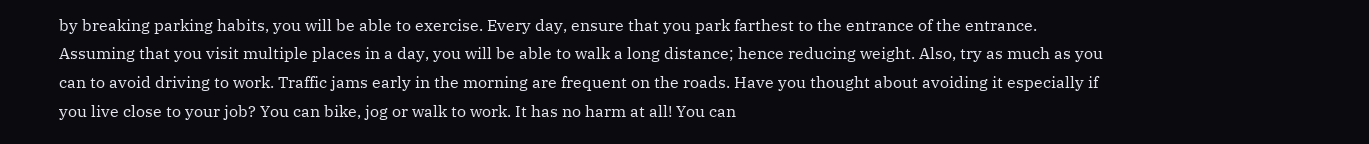by breaking parking habits, you will be able to exercise. Every day, ensure that you park farthest to the entrance of the entrance. Assuming that you visit multiple places in a day, you will be able to walk a long distance; hence reducing weight. Also, try as much as you can to avoid driving to work. Traffic jams early in the morning are frequent on the roads. Have you thought about avoiding it especially if you live close to your job? You can bike, jog or walk to work. It has no harm at all! You can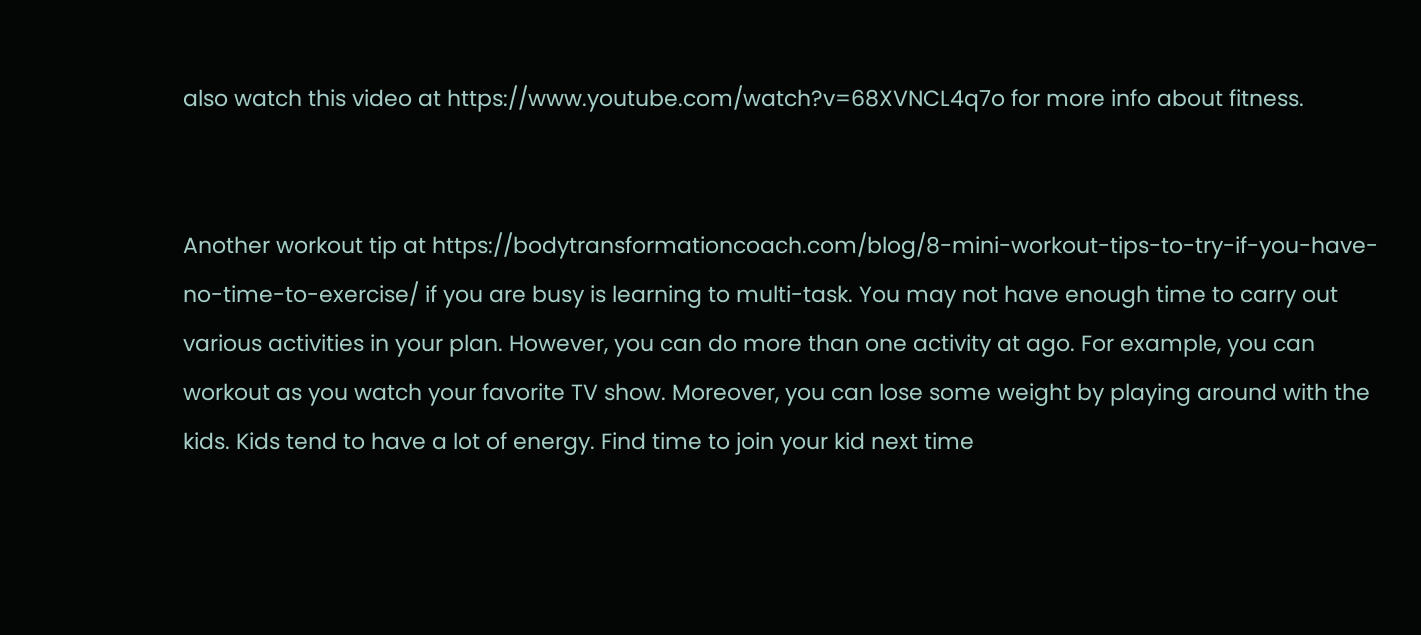also watch this video at https://www.youtube.com/watch?v=68XVNCL4q7o for more info about fitness.


Another workout tip at https://bodytransformationcoach.com/blog/8-mini-workout-tips-to-try-if-you-have-no-time-to-exercise/ if you are busy is learning to multi-task. You may not have enough time to carry out various activities in your plan. However, you can do more than one activity at ago. For example, you can workout as you watch your favorite TV show. Moreover, you can lose some weight by playing around with the kids. Kids tend to have a lot of energy. Find time to join your kid next time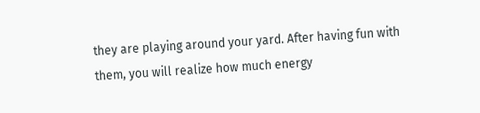they are playing around your yard. After having fun with them, you will realize how much energy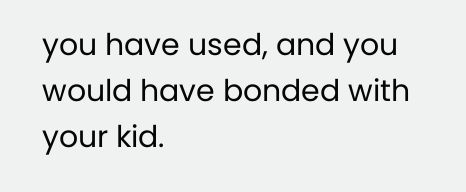you have used, and you would have bonded with your kid.